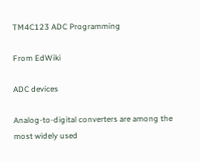TM4C123 ADC Programming

From EdWiki

ADC devices

Analog-to-digital converters are among the most widely used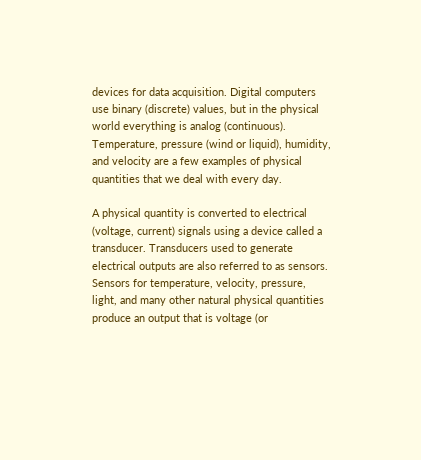devices for data acquisition. Digital computers use binary (discrete) values, but in the physical world everything is analog (continuous). Temperature, pressure (wind or liquid), humidity, and velocity are a few examples of physical quantities that we deal with every day.

A physical quantity is converted to electrical (voltage, current) signals using a device called a transducer. Transducers used to generate electrical outputs are also referred to as sensors. Sensors for temperature, velocity, pressure, light, and many other natural physical quantities produce an output that is voltage (or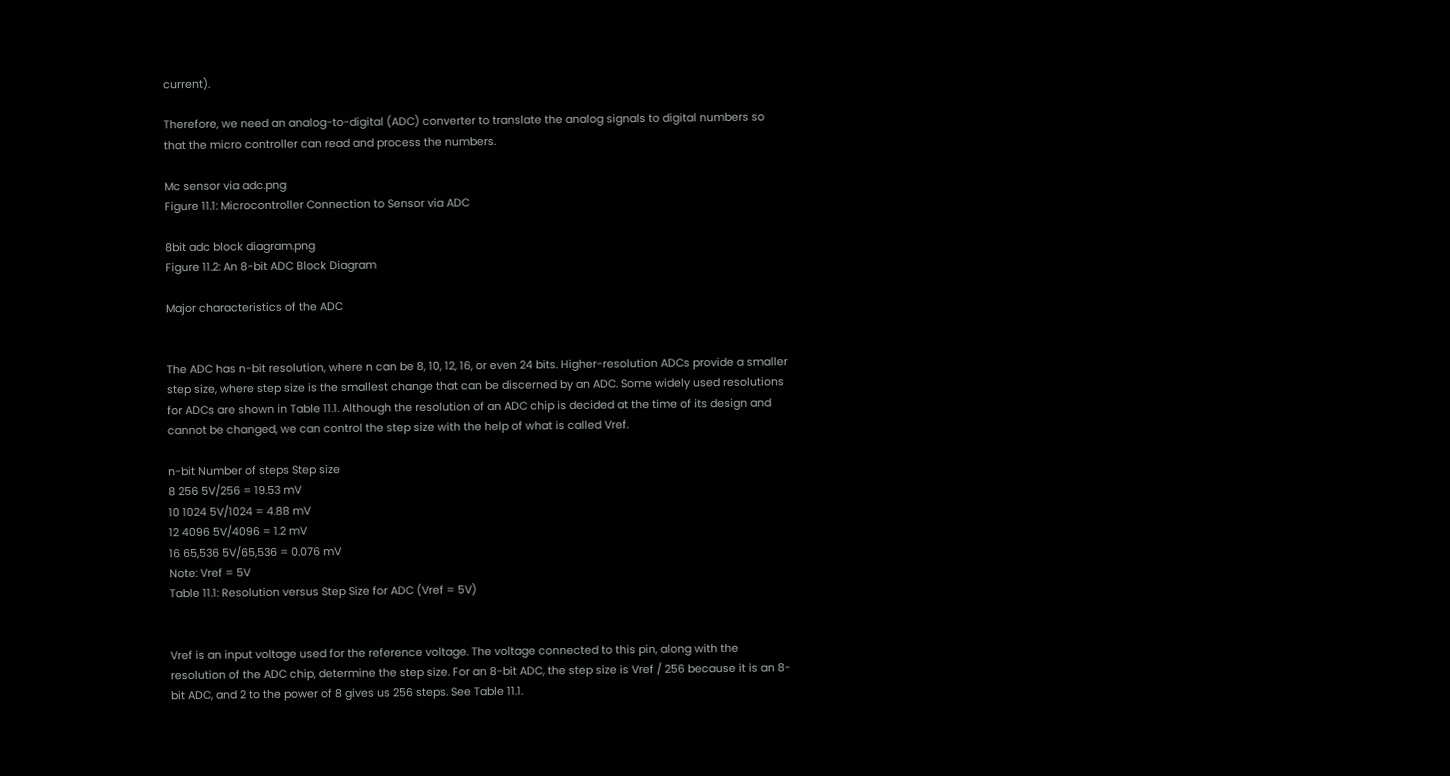current).

Therefore, we need an analog-to-digital (ADC) converter to translate the analog signals to digital numbers so that the micro controller can read and process the numbers.

Mc sensor via adc.png
Figure 11.1: Microcontroller Connection to Sensor via ADC

8bit adc block diagram.png
Figure 11.2: An 8-bit ADC Block Diagram

Major characteristics of the ADC


The ADC has n-bit resolution, where n can be 8, 10, 12, 16, or even 24 bits. Higher-resolution ADCs provide a smaller step size, where step size is the smallest change that can be discerned by an ADC. Some widely used resolutions for ADCs are shown in Table 11.1. Although the resolution of an ADC chip is decided at the time of its design and cannot be changed, we can control the step size with the help of what is called Vref.

n-bit Number of steps Step size
8 256 5V/256 = 19.53 mV
10 1024 5V/1024 = 4.88 mV
12 4096 5V/4096 = 1.2 mV
16 65,536 5V/65,536 = 0.076 mV
Note: Vref = 5V
Table 11.1: Resolution versus Step Size for ADC (Vref = 5V)


Vref is an input voltage used for the reference voltage. The voltage connected to this pin, along with the resolution of the ADC chip, determine the step size. For an 8-bit ADC, the step size is Vref / 256 because it is an 8-bit ADC, and 2 to the power of 8 gives us 256 steps. See Table 11.1.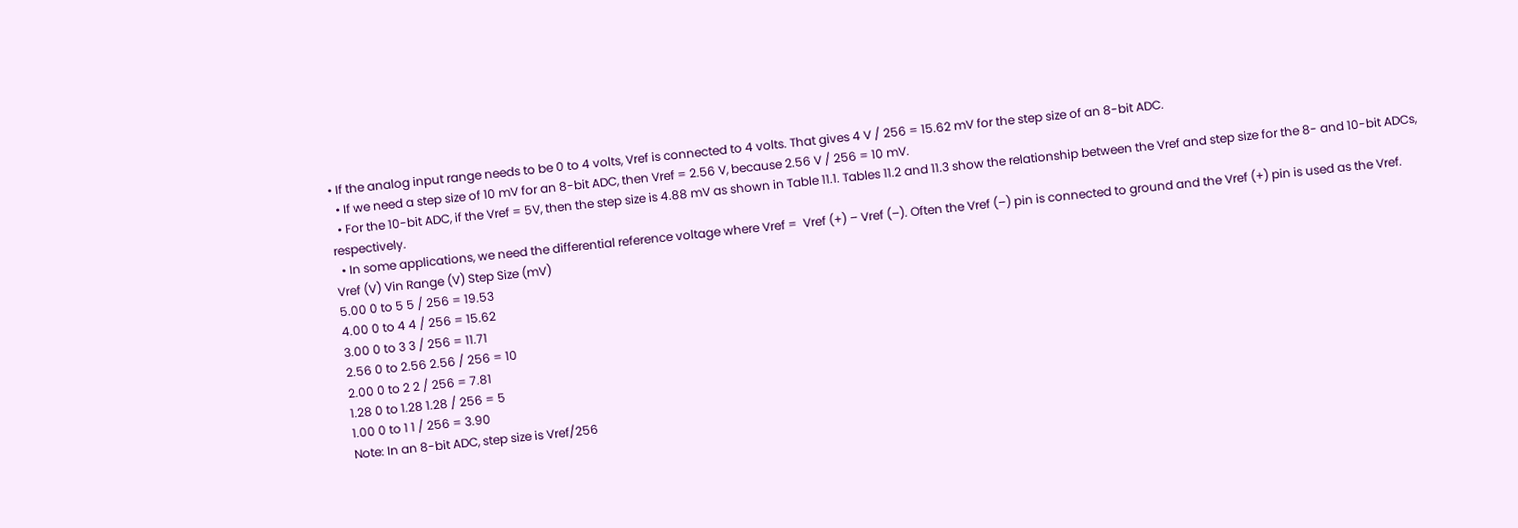• If the analog input range needs to be 0 to 4 volts, Vref is connected to 4 volts. That gives 4 V / 256 = 15.62 mV for the step size of an 8-bit ADC.
  • If we need a step size of 10 mV for an 8-bit ADC, then Vref = 2.56 V, because 2.56 V / 256 = 10 mV.
  • For the 10-bit ADC, if the Vref = 5V, then the step size is 4.88 mV as shown in Table 11.1. Tables 11.2 and 11.3 show the relationship between the Vref and step size for the 8- and 10-bit ADCs, respectively.
  • In some applications, we need the differential reference voltage where Vref =  Vref (+) – Vref (–). Often the Vref (–) pin is connected to ground and the Vref (+) pin is used as the Vref.
Vref (V) Vin Range (V) Step Size (mV)
5.00 0 to 5 5 / 256 = 19.53
4.00 0 to 4 4 / 256 = 15.62
3.00 0 to 3 3 / 256 = 11.71
2.56 0 to 2.56 2.56 / 256 = 10
2.00 0 to 2 2 / 256 = 7.81
1.28 0 to 1.28 1.28 / 256 = 5
1.00 0 to 1 1 / 256 = 3.90
Note: In an 8-bit ADC, step size is Vref/256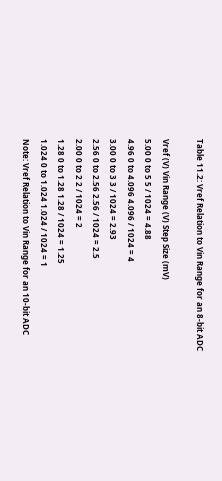Table 11.2: Vref Relation to Vin Range for an 8-bit ADC

Vref (V) Vin Range (V) Step Size (mV)
5.00 0 to 5 5 / 1024 = 4.88
4.96 0 to 4.096 4.096 / 1024 = 4
3.00 0 to 3 3 / 1024 = 2.93
2.56 0 to 2.56 2.56 / 1024 = 2.5
2.00 0 to 2 2 / 1024 = 2
1.28 0 to 1.28 1.28 / 1024 = 1.25
1.024 0 to 1.024 1.024 / 1024 = 1
Note: Vref Relation to Vin Range for an 10-bit ADC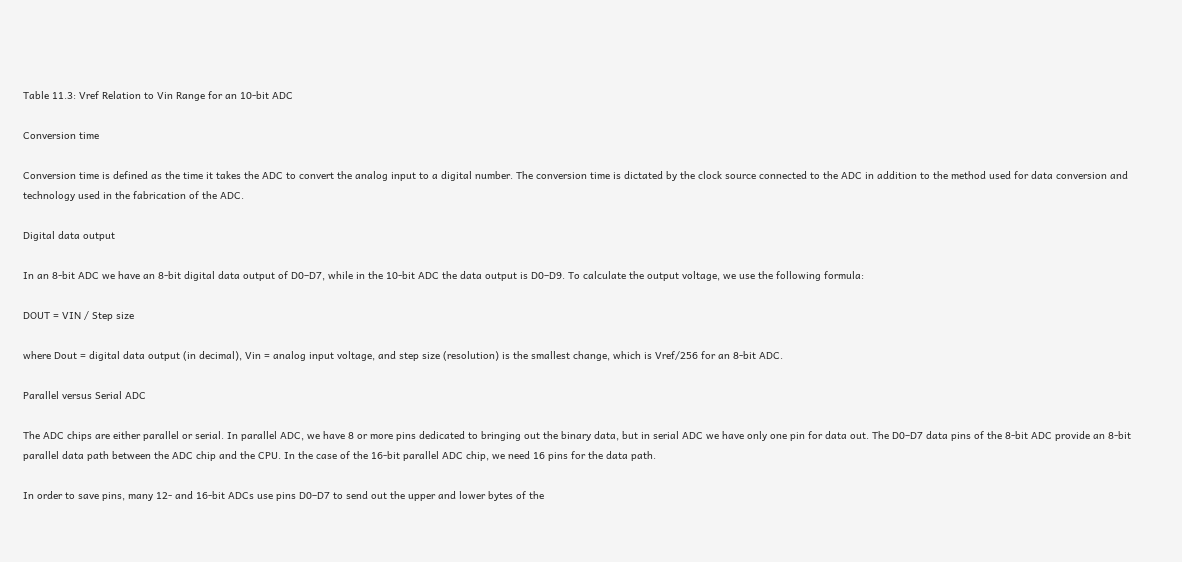Table 11.3: Vref Relation to Vin Range for an 10-bit ADC

Conversion time

Conversion time is defined as the time it takes the ADC to convert the analog input to a digital number. The conversion time is dictated by the clock source connected to the ADC in addition to the method used for data conversion and technology used in the fabrication of the ADC.

Digital data output

In an 8-bit ADC we have an 8-bit digital data output of D0–D7, while in the 10-bit ADC the data output is D0–D9. To calculate the output voltage, we use the following formula:

DOUT = VIN / Step size

where Dout = digital data output (in decimal), Vin = analog input voltage, and step size (resolution) is the smallest change, which is Vref/256 for an 8-bit ADC.

Parallel versus Serial ADC

The ADC chips are either parallel or serial. In parallel ADC, we have 8 or more pins dedicated to bringing out the binary data, but in serial ADC we have only one pin for data out. The D0–D7 data pins of the 8-bit ADC provide an 8-bit parallel data path between the ADC chip and the CPU. In the case of the 16-bit parallel ADC chip, we need 16 pins for the data path.

In order to save pins, many 12- and 16-bit ADCs use pins D0–D7 to send out the upper and lower bytes of the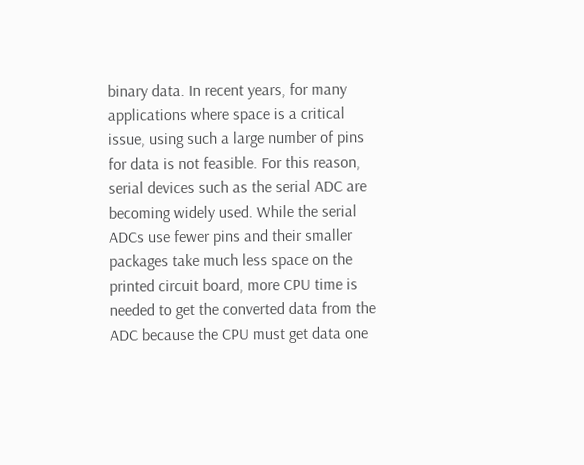binary data. In recent years, for many applications where space is a critical issue, using such a large number of pins for data is not feasible. For this reason, serial devices such as the serial ADC are becoming widely used. While the serial ADCs use fewer pins and their smaller packages take much less space on the printed circuit board, more CPU time is needed to get the converted data from the ADC because the CPU must get data one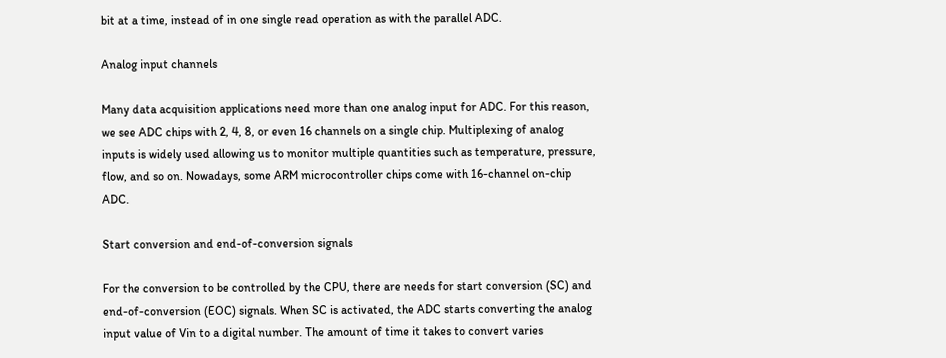bit at a time, instead of in one single read operation as with the parallel ADC.

Analog input channels

Many data acquisition applications need more than one analog input for ADC. For this reason, we see ADC chips with 2, 4, 8, or even 16 channels on a single chip. Multiplexing of analog inputs is widely used allowing us to monitor multiple quantities such as temperature, pressure, flow, and so on. Nowadays, some ARM microcontroller chips come with 16-channel on-chip ADC.

Start conversion and end-of-conversion signals

For the conversion to be controlled by the CPU, there are needs for start conversion (SC) and end-of-conversion (EOC) signals. When SC is activated, the ADC starts converting the analog input value of Vin to a digital number. The amount of time it takes to convert varies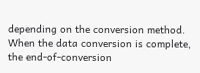depending on the conversion method. When the data conversion is complete, the end-of-conversion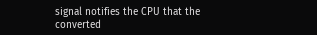signal notifies the CPU that the converted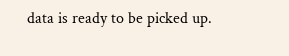data is ready to be picked up.